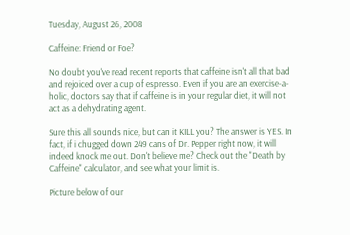Tuesday, August 26, 2008

Caffeine: Friend or Foe?

No doubt you've read recent reports that caffeine isn't all that bad and rejoiced over a cup of espresso. Even if you are an exercise-a-holic, doctors say that if caffeine is in your regular diet, it will not act as a dehydrating agent.

Sure this all sounds nice, but can it KILL you? The answer is YES. In fact, if i chugged down 249 cans of Dr. Pepper right now, it will indeed knock me out. Don't believe me? Check out the "Death by Caffeine" calculator, and see what your limit is.

Picture below of our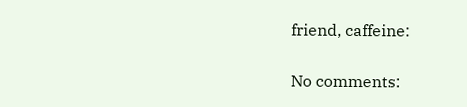friend, caffeine:

No comments: